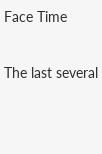Face Time

The last several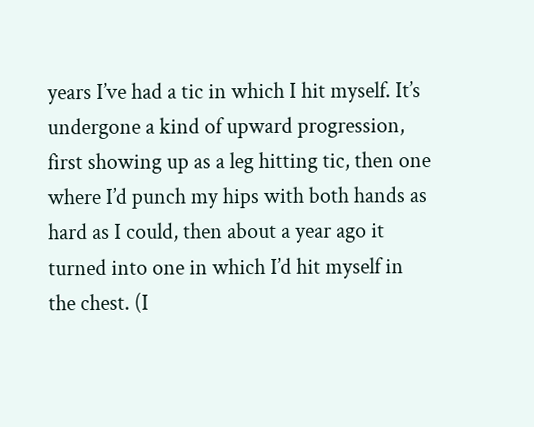years I’ve had a tic in which I hit myself. It’s undergone a kind of upward progression, first showing up as a leg hitting tic, then one where I’d punch my hips with both hands as hard as I could, then about a year ago it turned into one in which I’d hit myself in the chest. (I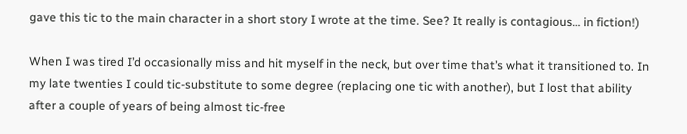gave this tic to the main character in a short story I wrote at the time. See? It really is contagious… in fiction!)

When I was tired I’d occasionally miss and hit myself in the neck, but over time that’s what it transitioned to. In my late twenties I could tic-substitute to some degree (replacing one tic with another), but I lost that ability after a couple of years of being almost tic-free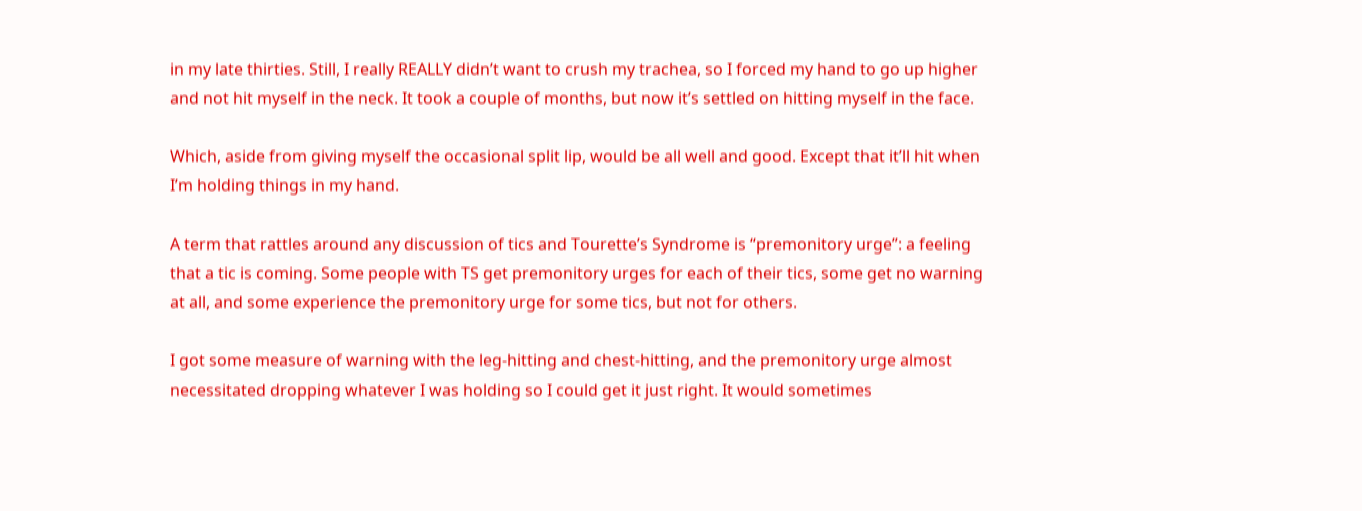in my late thirties. Still, I really REALLY didn’t want to crush my trachea, so I forced my hand to go up higher and not hit myself in the neck. It took a couple of months, but now it’s settled on hitting myself in the face.

Which, aside from giving myself the occasional split lip, would be all well and good. Except that it’ll hit when I’m holding things in my hand.

A term that rattles around any discussion of tics and Tourette’s Syndrome is “premonitory urge”: a feeling that a tic is coming. Some people with TS get premonitory urges for each of their tics, some get no warning at all, and some experience the premonitory urge for some tics, but not for others.

I got some measure of warning with the leg-hitting and chest-hitting, and the premonitory urge almost necessitated dropping whatever I was holding so I could get it just right. It would sometimes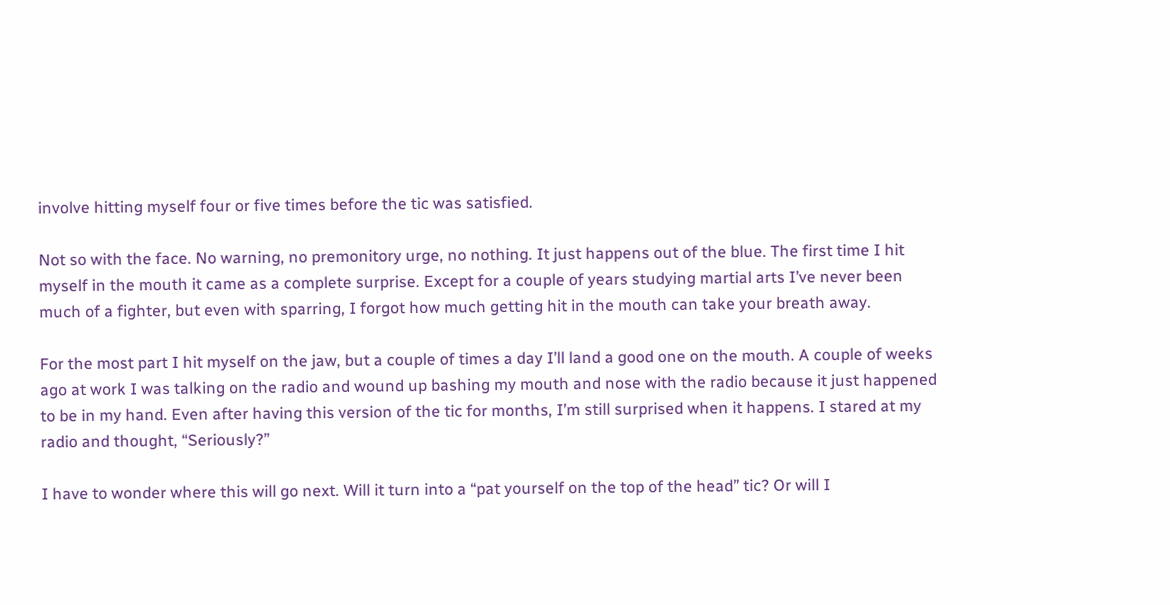involve hitting myself four or five times before the tic was satisfied.

Not so with the face. No warning, no premonitory urge, no nothing. It just happens out of the blue. The first time I hit myself in the mouth it came as a complete surprise. Except for a couple of years studying martial arts I’ve never been much of a fighter, but even with sparring, I forgot how much getting hit in the mouth can take your breath away.

For the most part I hit myself on the jaw, but a couple of times a day I’ll land a good one on the mouth. A couple of weeks ago at work I was talking on the radio and wound up bashing my mouth and nose with the radio because it just happened to be in my hand. Even after having this version of the tic for months, I’m still surprised when it happens. I stared at my radio and thought, “Seriously?”

I have to wonder where this will go next. Will it turn into a “pat yourself on the top of the head” tic? Or will I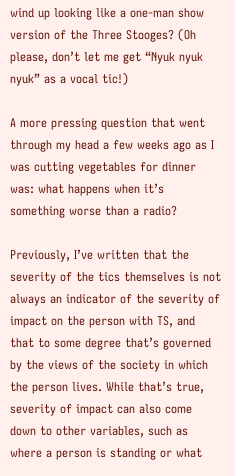wind up looking like a one-man show version of the Three Stooges? (Oh please, don’t let me get “Nyuk nyuk nyuk” as a vocal tic!)

A more pressing question that went through my head a few weeks ago as I was cutting vegetables for dinner was: what happens when it’s something worse than a radio?

Previously, I’ve written that the severity of the tics themselves is not always an indicator of the severity of impact on the person with TS, and that to some degree that’s governed by the views of the society in which the person lives. While that’s true, severity of impact can also come down to other variables, such as where a person is standing or what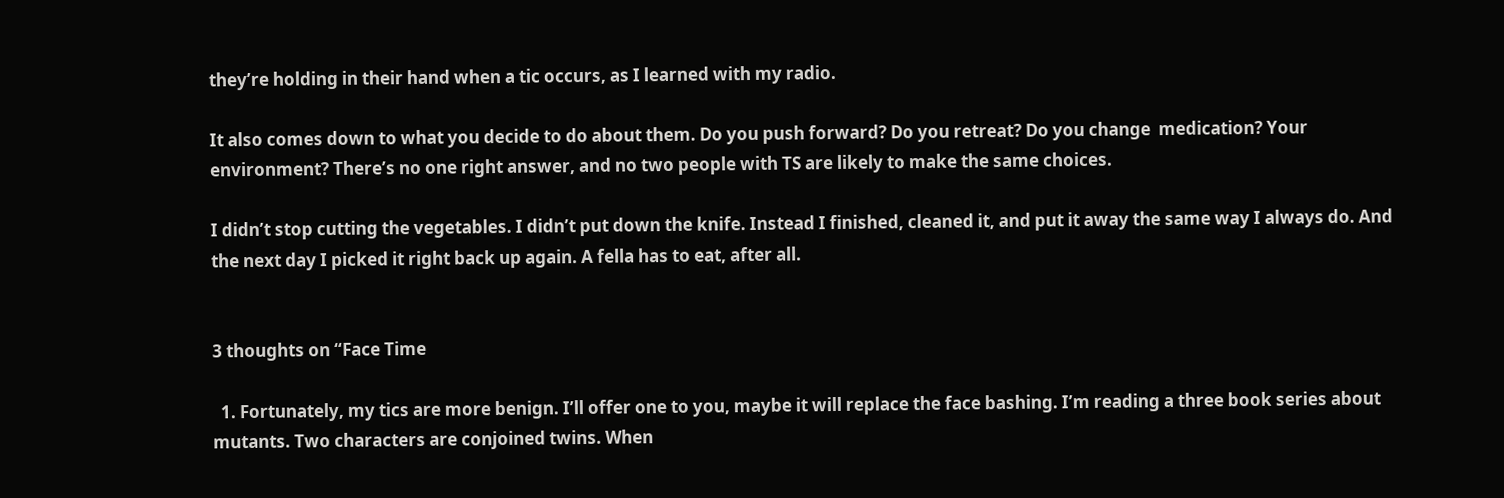they’re holding in their hand when a tic occurs, as I learned with my radio.

It also comes down to what you decide to do about them. Do you push forward? Do you retreat? Do you change  medication? Your environment? There’s no one right answer, and no two people with TS are likely to make the same choices.

I didn’t stop cutting the vegetables. I didn’t put down the knife. Instead I finished, cleaned it, and put it away the same way I always do. And the next day I picked it right back up again. A fella has to eat, after all.


3 thoughts on “Face Time

  1. Fortunately, my tics are more benign. I’ll offer one to you, maybe it will replace the face bashing. I’m reading a three book series about mutants. Two characters are conjoined twins. When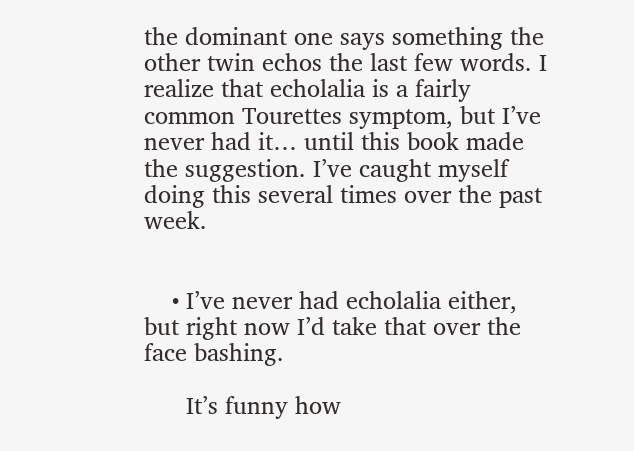the dominant one says something the other twin echos the last few words. I realize that echolalia is a fairly common Tourettes symptom, but I’ve never had it… until this book made the suggestion. I’ve caught myself doing this several times over the past week.


    • I’ve never had echolalia either, but right now I’d take that over the face bashing.

      It’s funny how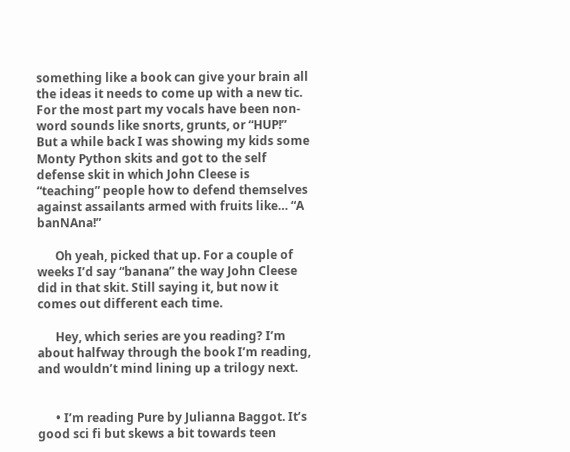something like a book can give your brain all the ideas it needs to come up with a new tic. For the most part my vocals have been non-word sounds like snorts, grunts, or “HUP!” But a while back I was showing my kids some Monty Python skits and got to the self defense skit in which John Cleese is “teaching” people how to defend themselves against assailants armed with fruits like… “A banNAna!”

      Oh yeah, picked that up. For a couple of weeks I’d say “banana” the way John Cleese did in that skit. Still saying it, but now it comes out different each time.

      Hey, which series are you reading? I’m about halfway through the book I’m reading, and wouldn’t mind lining up a trilogy next.


      • I’m reading Pure by Julianna Baggot. It’s good sci fi but skews a bit towards teen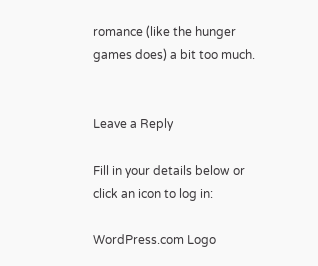romance (like the hunger games does) a bit too much.


Leave a Reply

Fill in your details below or click an icon to log in:

WordPress.com Logo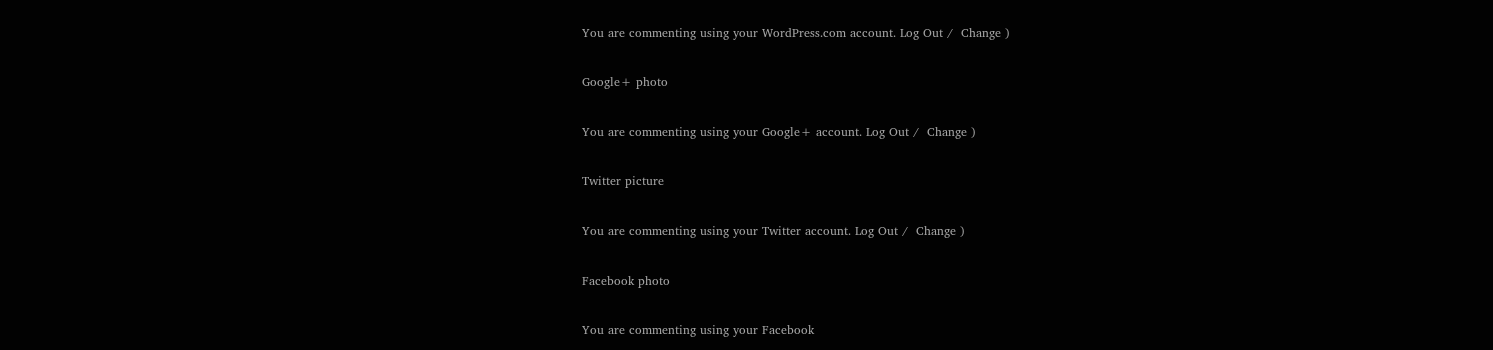You are commenting using your WordPress.com account. Log Out /  Change )

Google+ photo

You are commenting using your Google+ account. Log Out /  Change )

Twitter picture

You are commenting using your Twitter account. Log Out /  Change )

Facebook photo

You are commenting using your Facebook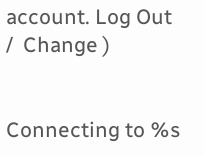account. Log Out /  Change )


Connecting to %s